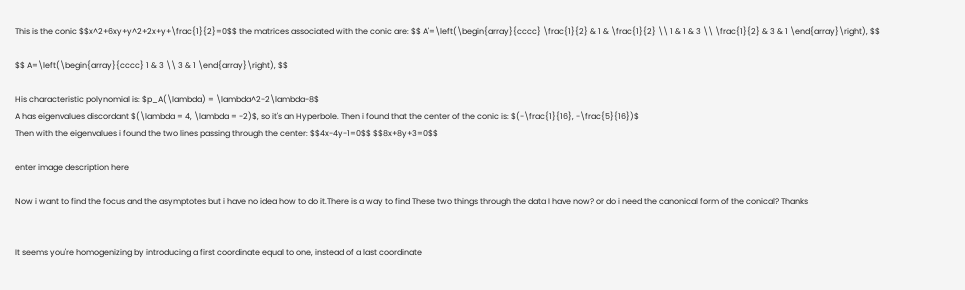This is the conic $$x^2+6xy+y^2+2x+y+\frac{1}{2}=0$$ the matrices associated with the conic are: $$ A'=\left(\begin{array}{cccc} \frac{1}{2} & 1 & \frac{1}{2} \\ 1 & 1 & 3 \\ \frac{1}{2} & 3 & 1 \end{array}\right), $$

$$ A=\left(\begin{array}{cccc} 1 & 3 \\ 3 & 1 \end{array}\right), $$

His characteristic polynomial is: $p_A(\lambda) = \lambda^2-2\lambda-8$
A has eigenvalues discordant $(\lambda = 4, \lambda = -2)$, so it's an Hyperbole. Then i found that the center of the conic is: $(-\frac{1}{16}, -\frac{5}{16})$
Then with the eigenvalues i found the two lines passing through the center: $$4x-4y-1=0$$ $$8x+8y+3=0$$

enter image description here

Now i want to find the focus and the asymptotes but i have no idea how to do it.There is a way to find These two things through the data I have now? or do i need the canonical form of the conical? Thanks


It seems you're homogenizing by introducing a first coordinate equal to one, instead of a last coordinate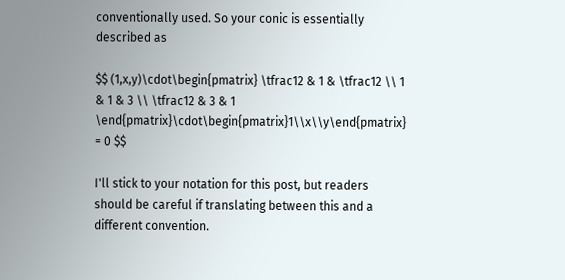conventionally used. So your conic is essentially described as

$$ (1,x,y)\cdot\begin{pmatrix} \tfrac12 & 1 & \tfrac12 \\ 1 & 1 & 3 \\ \tfrac12 & 3 & 1 \end{pmatrix}\cdot\begin{pmatrix}1\\x\\y\end{pmatrix} = 0 $$

I'll stick to your notation for this post, but readers should be careful if translating between this and a different convention.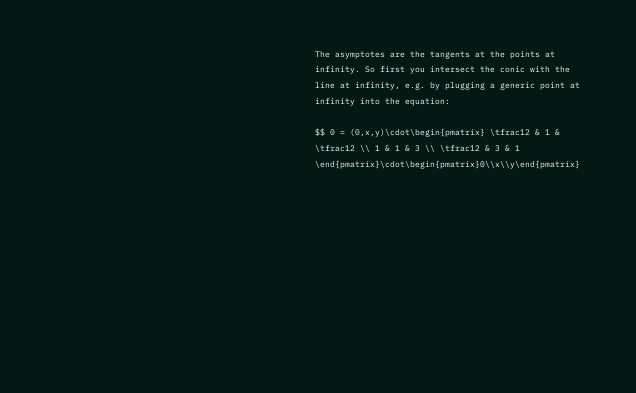The asymptotes are the tangents at the points at infinity. So first you intersect the conic with the line at infinity, e.g. by plugging a generic point at infinity into the equation:

$$ 0 = (0,x,y)\cdot\begin{pmatrix} \tfrac12 & 1 & \tfrac12 \\ 1 & 1 & 3 \\ \tfrac12 & 3 & 1 \end{pmatrix}\cdot\begin{pmatrix}0\\x\\y\end{pmatrix}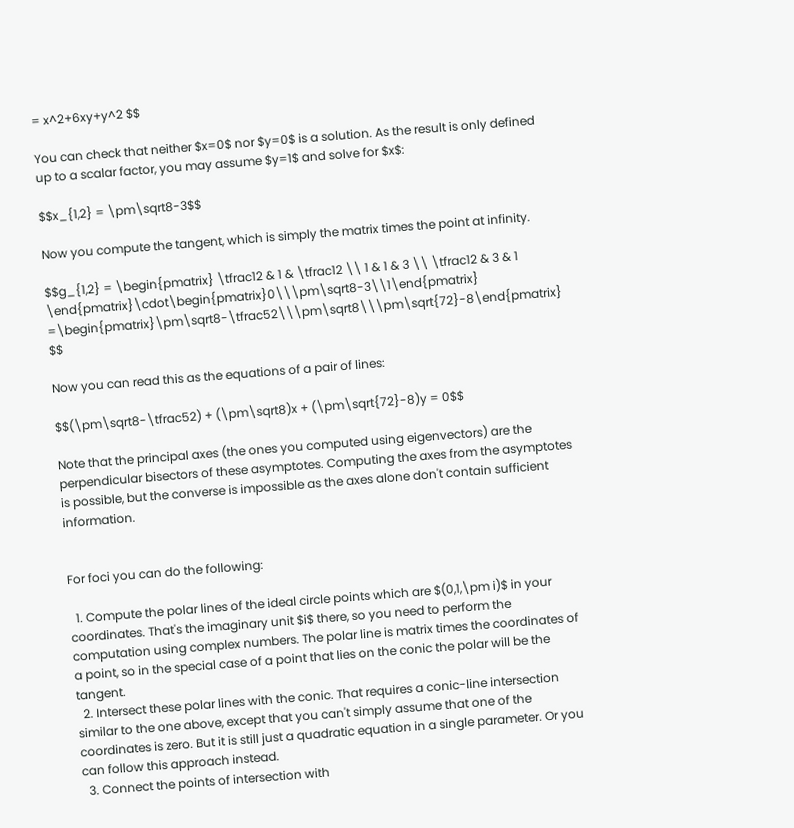= x^2+6xy+y^2 $$

You can check that neither $x=0$ nor $y=0$ is a solution. As the result is only defined up to a scalar factor, you may assume $y=1$ and solve for $x$:

$$x_{1,2} = \pm\sqrt8-3$$

Now you compute the tangent, which is simply the matrix times the point at infinity.

$$g_{1,2} = \begin{pmatrix} \tfrac12 & 1 & \tfrac12 \\ 1 & 1 & 3 \\ \tfrac12 & 3 & 1 \end{pmatrix}\cdot\begin{pmatrix}0\\\pm\sqrt8-3\\1\end{pmatrix} =\begin{pmatrix}\pm\sqrt8-\tfrac52\\\pm\sqrt8\\\pm\sqrt{72}-8\end{pmatrix} $$

Now you can read this as the equations of a pair of lines:

$$(\pm\sqrt8-\tfrac52) + (\pm\sqrt8)x + (\pm\sqrt{72}-8)y = 0$$

Note that the principal axes (the ones you computed using eigenvectors) are the perpendicular bisectors of these asymptotes. Computing the axes from the asymptotes is possible, but the converse is impossible as the axes alone don't contain sufficient information.


For foci you can do the following:

  1. Compute the polar lines of the ideal circle points which are $(0,1,\pm i)$ in your coordinates. That's the imaginary unit $i$ there, so you need to perform the computation using complex numbers. The polar line is matrix times the coordinates of a point, so in the special case of a point that lies on the conic the polar will be the tangent.
  2. Intersect these polar lines with the conic. That requires a conic-line intersection similar to the one above, except that you can't simply assume that one of the coordinates is zero. But it is still just a quadratic equation in a single parameter. Or you can follow this approach instead.
  3. Connect the points of intersection with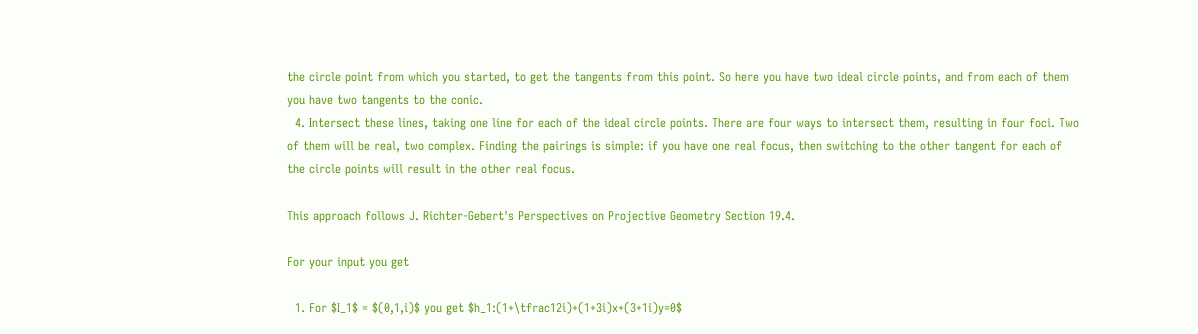the circle point from which you started, to get the tangents from this point. So here you have two ideal circle points, and from each of them you have two tangents to the conic.
  4. Intersect these lines, taking one line for each of the ideal circle points. There are four ways to intersect them, resulting in four foci. Two of them will be real, two complex. Finding the pairings is simple: if you have one real focus, then switching to the other tangent for each of the circle points will result in the other real focus.

This approach follows J. Richter-Gebert's Perspectives on Projective Geometry Section 19.4.

For your input you get

  1. For $I_1$ = $(0,1,i)$ you get $h_1:(1+\tfrac12i)+(1+3i)x+(3+1i)y=0$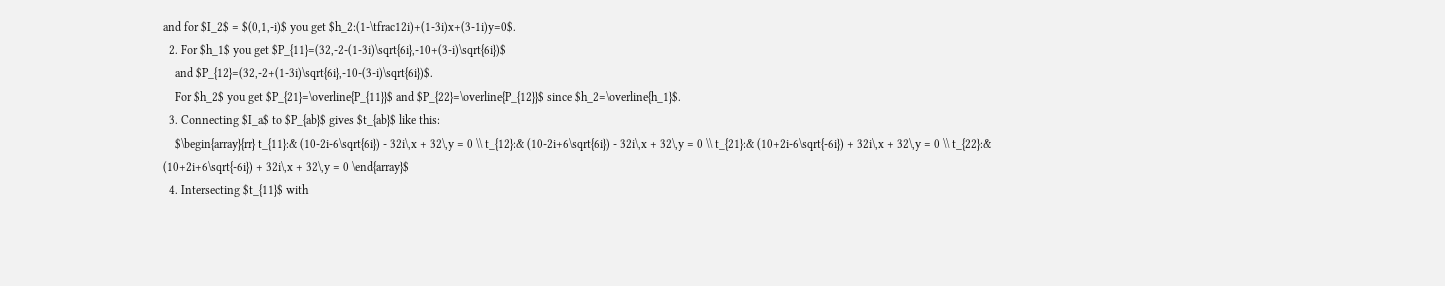and for $I_2$ = $(0,1,-i)$ you get $h_2:(1-\tfrac12i)+(1-3i)x+(3-1i)y=0$.
  2. For $h_1$ you get $P_{11}=(32,-2-(1-3i)\sqrt{6i},-10+(3-i)\sqrt{6i})$
    and $P_{12}=(32,-2+(1-3i)\sqrt{6i},-10-(3-i)\sqrt{6i})$.
    For $h_2$ you get $P_{21}=\overline{P_{11}}$ and $P_{22}=\overline{P_{12}}$ since $h_2=\overline{h_1}$.
  3. Connecting $I_a$ to $P_{ab}$ gives $t_{ab}$ like this:
    $\begin{array}{rr} t_{11}:& (10-2i-6\sqrt{6i}) - 32i\,x + 32\,y = 0 \\ t_{12}:& (10-2i+6\sqrt{6i}) - 32i\,x + 32\,y = 0 \\ t_{21}:& (10+2i-6\sqrt{-6i}) + 32i\,x + 32\,y = 0 \\ t_{22}:& (10+2i+6\sqrt{-6i}) + 32i\,x + 32\,y = 0 \end{array}$
  4. Intersecting $t_{11}$ with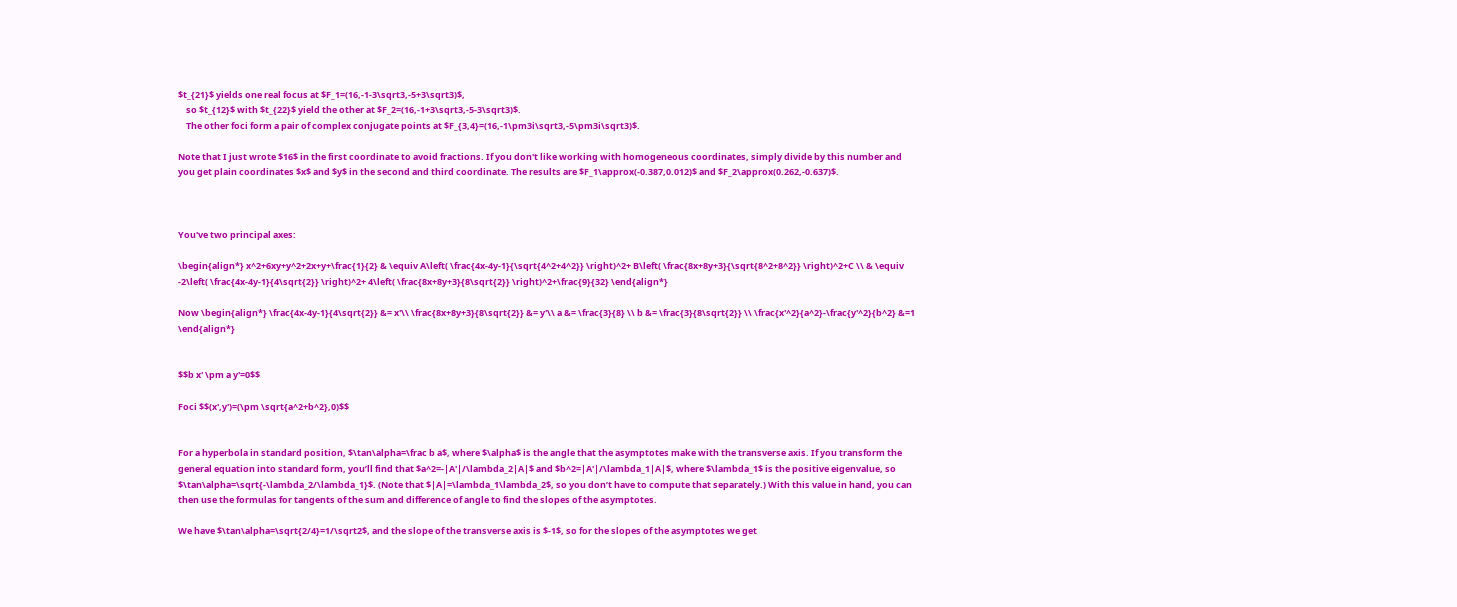$t_{21}$ yields one real focus at $F_1=(16,-1-3\sqrt3,-5+3\sqrt3)$,
    so $t_{12}$ with $t_{22}$ yield the other at $F_2=(16,-1+3\sqrt3,-5-3\sqrt3)$.
    The other foci form a pair of complex conjugate points at $F_{3,4}=(16,-1\pm3i\sqrt3,-5\pm3i\sqrt3)$.

Note that I just wrote $16$ in the first coordinate to avoid fractions. If you don't like working with homogeneous coordinates, simply divide by this number and you get plain coordinates $x$ and $y$ in the second and third coordinate. The results are $F_1\approx(-0.387,0.012)$ and $F_2\approx(0.262,-0.637)$.



You've two principal axes:

\begin{align*} x^2+6xy+y^2+2x+y+\frac{1}{2} & \equiv A\left( \frac{4x-4y-1}{\sqrt{4^2+4^2}} \right)^2+ B\left( \frac{8x+8y+3}{\sqrt{8^2+8^2}} \right)^2+C \\ & \equiv -2\left( \frac{4x-4y-1}{4\sqrt{2}} \right)^2+ 4\left( \frac{8x+8y+3}{8\sqrt{2}} \right)^2+\frac{9}{32} \end{align*}

Now \begin{align*} \frac{4x-4y-1}{4\sqrt{2}} &= x'\\ \frac{8x+8y+3}{8\sqrt{2}} &= y'\\ a &= \frac{3}{8} \\ b &= \frac{3}{8\sqrt{2}} \\ \frac{x'^2}{a^2}-\frac{y'^2}{b^2} &=1 \end{align*}


$$b x' \pm a y'=0$$

Foci $$(x',y')=(\pm \sqrt{a^2+b^2},0)$$


For a hyperbola in standard position, $\tan\alpha=\frac b a$, where $\alpha$ is the angle that the asymptotes make with the transverse axis. If you transform the general equation into standard form, you’ll find that $a^2=-|A'|/\lambda_2|A|$ and $b^2=|A'|/\lambda_1|A|$, where $\lambda_1$ is the positive eigenvalue, so $\tan\alpha=\sqrt{-\lambda_2/\lambda_1}$. (Note that $|A|=\lambda_1\lambda_2$, so you don’t have to compute that separately.) With this value in hand, you can then use the formulas for tangents of the sum and difference of angle to find the slopes of the asymptotes.

We have $\tan\alpha=\sqrt{2/4}=1/\sqrt2$, and the slope of the transverse axis is $-1$, so for the slopes of the asymptotes we get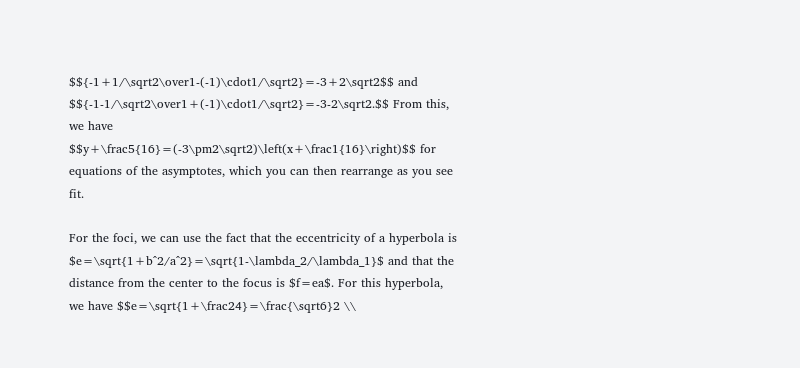$${-1+1/\sqrt2\over1-(-1)\cdot1/\sqrt2}=-3+2\sqrt2$$ and $${-1-1/\sqrt2\over1+(-1)\cdot1/\sqrt2}=-3-2\sqrt2.$$ From this, we have $$y+\frac5{16}=(-3\pm2\sqrt2)\left(x+\frac1{16}\right)$$ for equations of the asymptotes, which you can then rearrange as you see fit.

For the foci, we can use the fact that the eccentricity of a hyperbola is $e=\sqrt{1+b^2/a^2}=\sqrt{1-\lambda_2/\lambda_1}$ and that the distance from the center to the focus is $f=ea$. For this hyperbola, we have $$e=\sqrt{1+\frac24}=\frac{\sqrt6}2 \\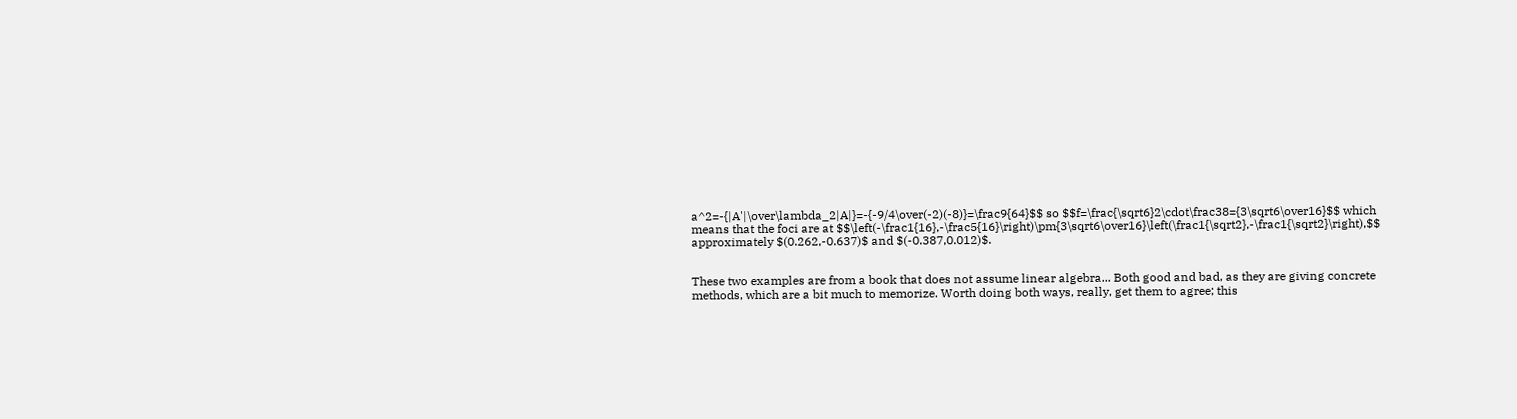a^2=-{|A'|\over\lambda_2|A|}=-{-9/4\over(-2)(-8)}=\frac9{64}$$ so $$f=\frac{\sqrt6}2\cdot\frac38={3\sqrt6\over16}$$ which means that the foci are at $$\left(-\frac1{16},-\frac5{16}\right)\pm{3\sqrt6\over16}\left(\frac1{\sqrt2},-\frac1{\sqrt2}\right),$$ approximately $(0.262,-0.637)$ and $(-0.387,0.012)$.


These two examples are from a book that does not assume linear algebra... Both good and bad, as they are giving concrete methods, which are a bit much to memorize. Worth doing both ways, really, get them to agree; this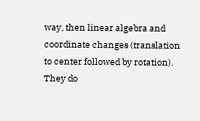way, then linear algebra and coordinate changes (translation to center followed by rotation). They do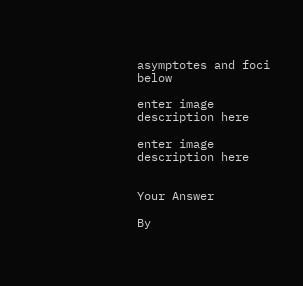asymptotes and foci below

enter image description here

enter image description here


Your Answer

By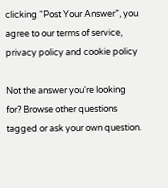clicking “Post Your Answer”, you agree to our terms of service, privacy policy and cookie policy

Not the answer you're looking for? Browse other questions tagged or ask your own question.